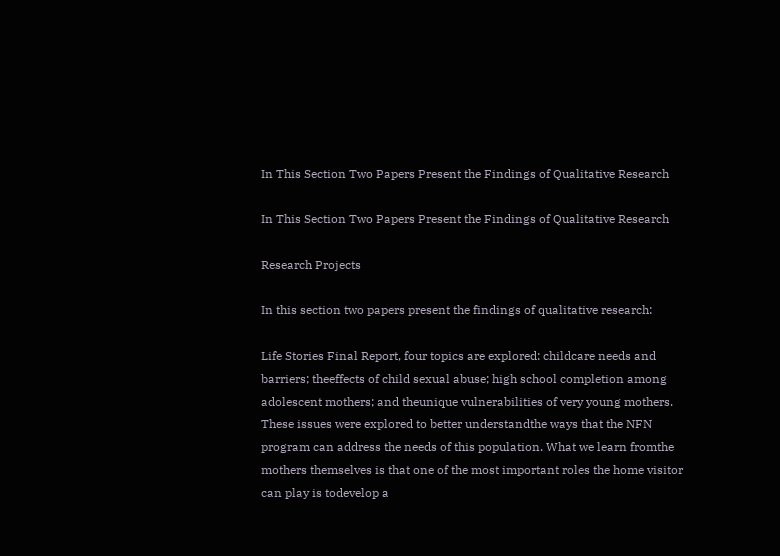In This Section Two Papers Present the Findings of Qualitative Research

In This Section Two Papers Present the Findings of Qualitative Research

Research Projects

In this section two papers present the findings of qualitative research:

Life Stories Final Report, four topics are explored: childcare needs and barriers; theeffects of child sexual abuse; high school completion among adolescent mothers; and theunique vulnerabilities of very young mothers. These issues were explored to better understandthe ways that the NFN program can address the needs of this population. What we learn fromthe mothers themselves is that one of the most important roles the home visitor can play is todevelop a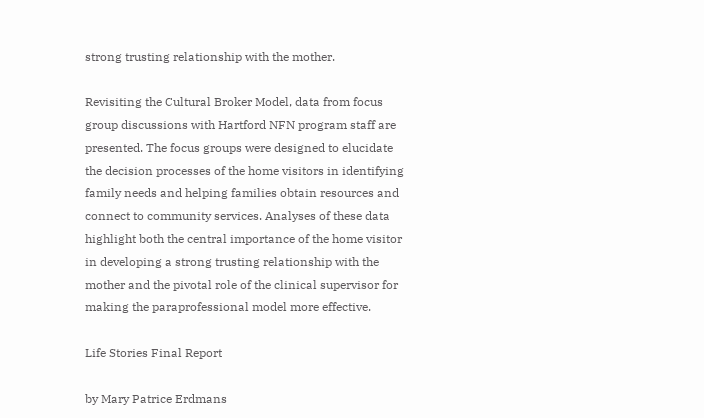strong trusting relationship with the mother.

Revisiting the Cultural Broker Model, data from focus group discussions with Hartford NFN program staff are presented. The focus groups were designed to elucidate the decision processes of the home visitors in identifying family needs and helping families obtain resources and connect to community services. Analyses of these data highlight both the central importance of the home visitor in developing a strong trusting relationship with the mother and the pivotal role of the clinical supervisor for making the paraprofessional model more effective.

Life Stories Final Report

by Mary Patrice Erdmans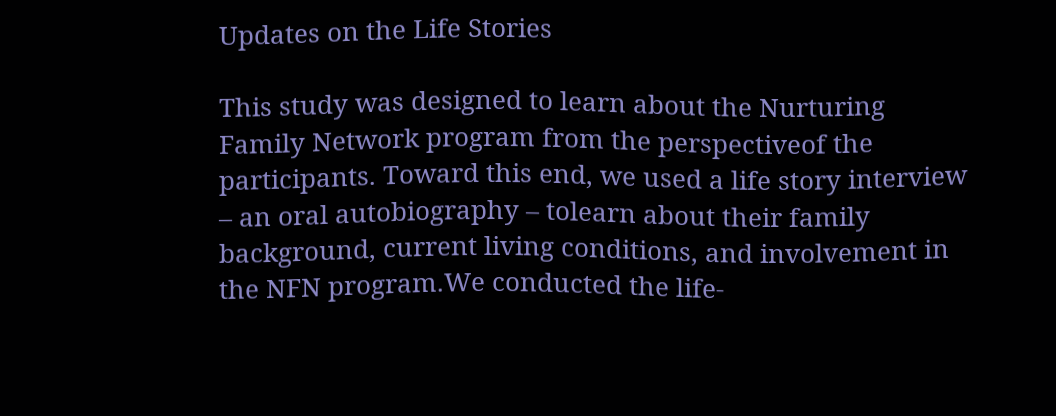Updates on the Life Stories

This study was designed to learn about the Nurturing Family Network program from the perspectiveof the participants. Toward this end, we used a life story interview – an oral autobiography – tolearn about their family background, current living conditions, and involvement in the NFN program.We conducted the life-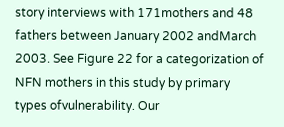story interviews with 171mothers and 48 fathers between January 2002 andMarch 2003. See Figure 22 for a categorization of NFN mothers in this study by primary types ofvulnerability. Our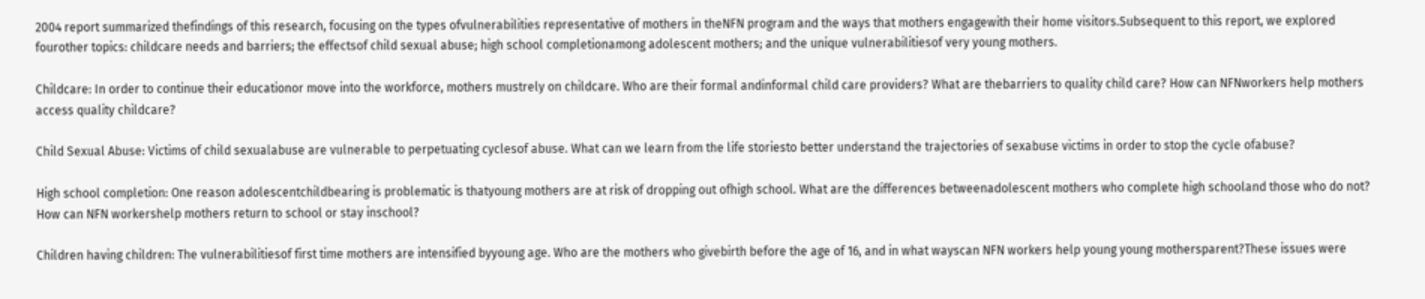2004 report summarized thefindings of this research, focusing on the types ofvulnerabilities representative of mothers in theNFN program and the ways that mothers engagewith their home visitors.Subsequent to this report, we explored fourother topics: childcare needs and barriers; the effectsof child sexual abuse; high school completionamong adolescent mothers; and the unique vulnerabilitiesof very young mothers.

Childcare: In order to continue their educationor move into the workforce, mothers mustrely on childcare. Who are their formal andinformal child care providers? What are thebarriers to quality child care? How can NFNworkers help mothers access quality childcare?

Child Sexual Abuse: Victims of child sexualabuse are vulnerable to perpetuating cyclesof abuse. What can we learn from the life storiesto better understand the trajectories of sexabuse victims in order to stop the cycle ofabuse?

High school completion: One reason adolescentchildbearing is problematic is thatyoung mothers are at risk of dropping out ofhigh school. What are the differences betweenadolescent mothers who complete high schooland those who do not? How can NFN workershelp mothers return to school or stay inschool?

Children having children: The vulnerabilitiesof first time mothers are intensified byyoung age. Who are the mothers who givebirth before the age of 16, and in what wayscan NFN workers help young young mothersparent?These issues were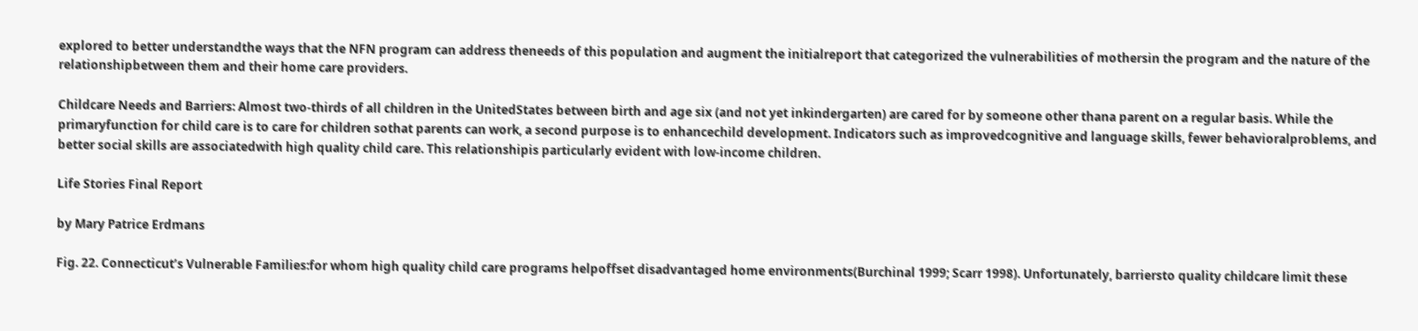explored to better understandthe ways that the NFN program can address theneeds of this population and augment the initialreport that categorized the vulnerabilities of mothersin the program and the nature of the relationshipbetween them and their home care providers.

Childcare Needs and Barriers: Almost two-thirds of all children in the UnitedStates between birth and age six (and not yet inkindergarten) are cared for by someone other thana parent on a regular basis. While the primaryfunction for child care is to care for children sothat parents can work, a second purpose is to enhancechild development. Indicators such as improvedcognitive and language skills, fewer behavioralproblems, and better social skills are associatedwith high quality child care. This relationshipis particularly evident with low-income children.

Life Stories Final Report

by Mary Patrice Erdmans

Fig. 22. Connecticut’s Vulnerable Families:for whom high quality child care programs helpoffset disadvantaged home environments(Burchinal 1999; Scarr 1998). Unfortunately, barriersto quality childcare limit these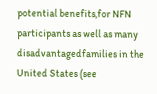potential benefits,for NFN participants as well as many disadvantagedfamilies in the United States (see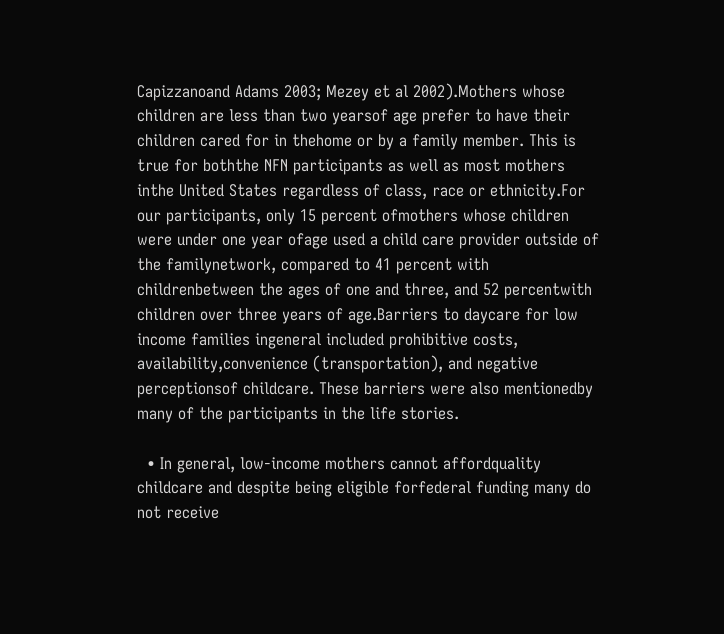Capizzanoand Adams 2003; Mezey et al 2002).Mothers whose children are less than two yearsof age prefer to have their children cared for in thehome or by a family member. This is true for boththe NFN participants as well as most mothers inthe United States regardless of class, race or ethnicity.For our participants, only 15 percent ofmothers whose children were under one year ofage used a child care provider outside of the familynetwork, compared to 41 percent with childrenbetween the ages of one and three, and 52 percentwith children over three years of age.Barriers to daycare for low income families ingeneral included prohibitive costs, availability,convenience (transportation), and negative perceptionsof childcare. These barriers were also mentionedby many of the participants in the life stories.

  • In general, low-income mothers cannot affordquality childcare and despite being eligible forfederal funding many do not receive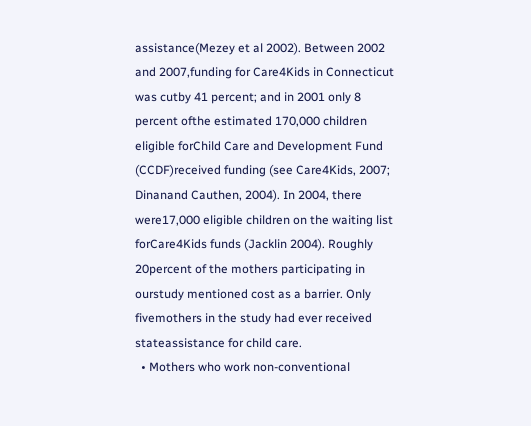assistance(Mezey et al 2002). Between 2002 and 2007,funding for Care4Kids in Connecticut was cutby 41 percent; and in 2001 only 8 percent ofthe estimated 170,000 children eligible forChild Care and Development Fund (CCDF)received funding (see Care4Kids, 2007; Dinanand Cauthen, 2004). In 2004, there were17,000 eligible children on the waiting list forCare4Kids funds (Jacklin 2004). Roughly 20percent of the mothers participating in ourstudy mentioned cost as a barrier. Only fivemothers in the study had ever received stateassistance for child care.
  • Mothers who work non-conventional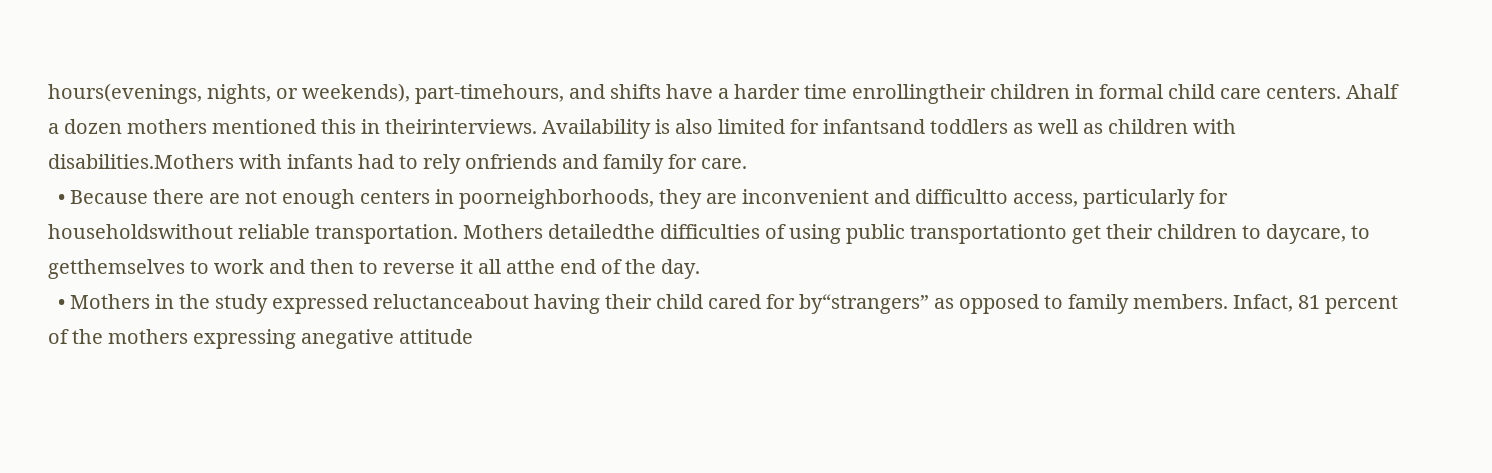hours(evenings, nights, or weekends), part-timehours, and shifts have a harder time enrollingtheir children in formal child care centers. Ahalf a dozen mothers mentioned this in theirinterviews. Availability is also limited for infantsand toddlers as well as children with disabilities.Mothers with infants had to rely onfriends and family for care.
  • Because there are not enough centers in poorneighborhoods, they are inconvenient and difficultto access, particularly for householdswithout reliable transportation. Mothers detailedthe difficulties of using public transportationto get their children to daycare, to getthemselves to work and then to reverse it all atthe end of the day.
  • Mothers in the study expressed reluctanceabout having their child cared for by“strangers” as opposed to family members. Infact, 81 percent of the mothers expressing anegative attitude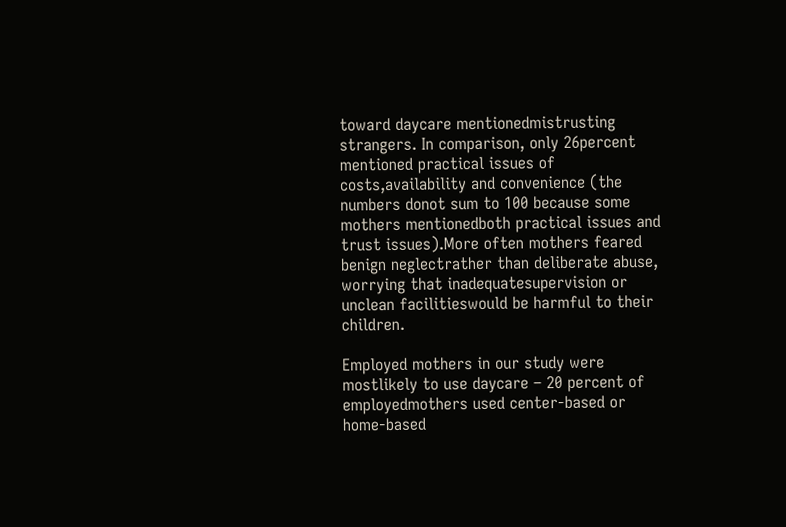toward daycare mentionedmistrusting strangers. In comparison, only 26percent mentioned practical issues of costs,availability and convenience (the numbers donot sum to 100 because some mothers mentionedboth practical issues and trust issues).More often mothers feared benign neglectrather than deliberate abuse, worrying that inadequatesupervision or unclean facilitieswould be harmful to their children.

Employed mothers in our study were mostlikely to use daycare – 20 percent of employedmothers used center-based or home-based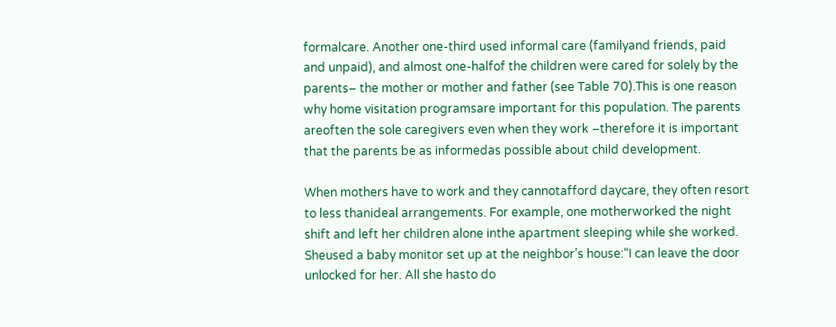formalcare. Another one-third used informal care (familyand friends, paid and unpaid), and almost one-halfof the children were cared for solely by the parents– the mother or mother and father (see Table 70).This is one reason why home visitation programsare important for this population. The parents areoften the sole caregivers even when they work –therefore it is important that the parents be as informedas possible about child development.

When mothers have to work and they cannotafford daycare, they often resort to less thanideal arrangements. For example, one motherworked the night shift and left her children alone inthe apartment sleeping while she worked. Sheused a baby monitor set up at the neighbor’s house:“I can leave the door unlocked for her. All she hasto do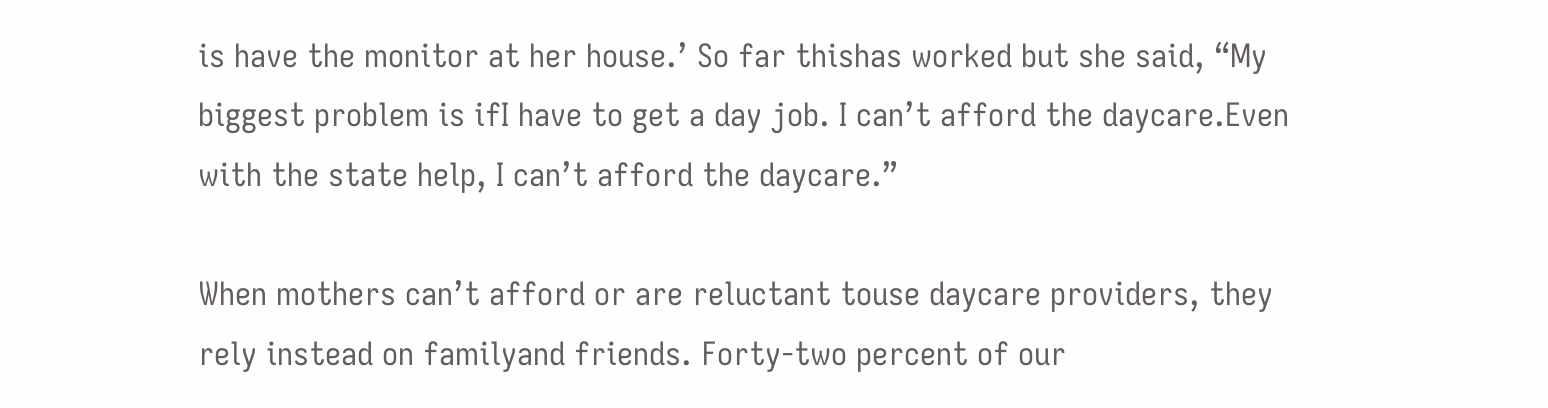is have the monitor at her house.’ So far thishas worked but she said, “My biggest problem is ifI have to get a day job. I can’t afford the daycare.Even with the state help, I can’t afford the daycare.”

When mothers can’t afford or are reluctant touse daycare providers, they rely instead on familyand friends. Forty-two percent of our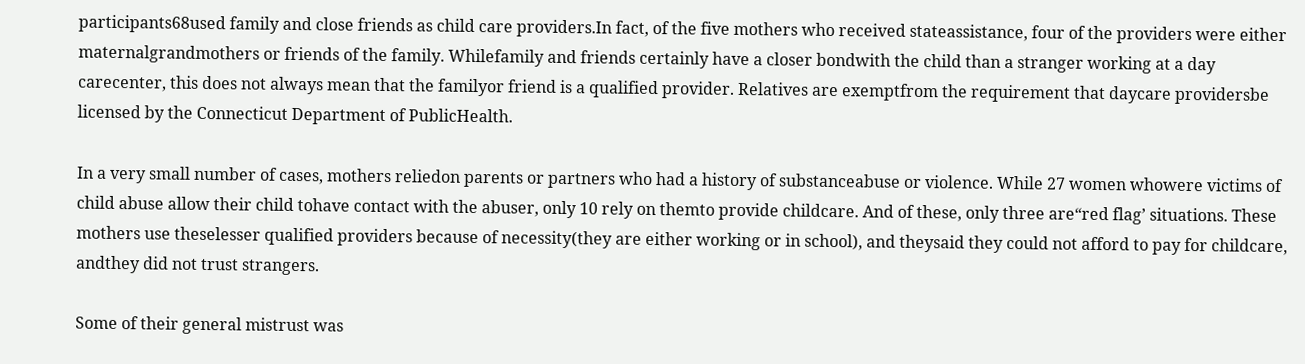participants68used family and close friends as child care providers.In fact, of the five mothers who received stateassistance, four of the providers were either maternalgrandmothers or friends of the family. Whilefamily and friends certainly have a closer bondwith the child than a stranger working at a day carecenter, this does not always mean that the familyor friend is a qualified provider. Relatives are exemptfrom the requirement that daycare providersbe licensed by the Connecticut Department of PublicHealth.

In a very small number of cases, mothers reliedon parents or partners who had a history of substanceabuse or violence. While 27 women whowere victims of child abuse allow their child tohave contact with the abuser, only 10 rely on themto provide childcare. And of these, only three are“red flag’ situations. These mothers use theselesser qualified providers because of necessity(they are either working or in school), and theysaid they could not afford to pay for childcare, andthey did not trust strangers.

Some of their general mistrust was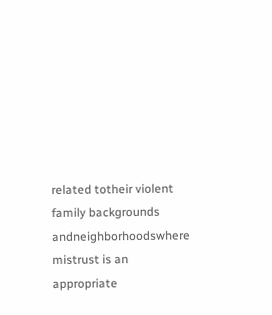related totheir violent family backgrounds andneighborhoodswhere mistrust is an appropriate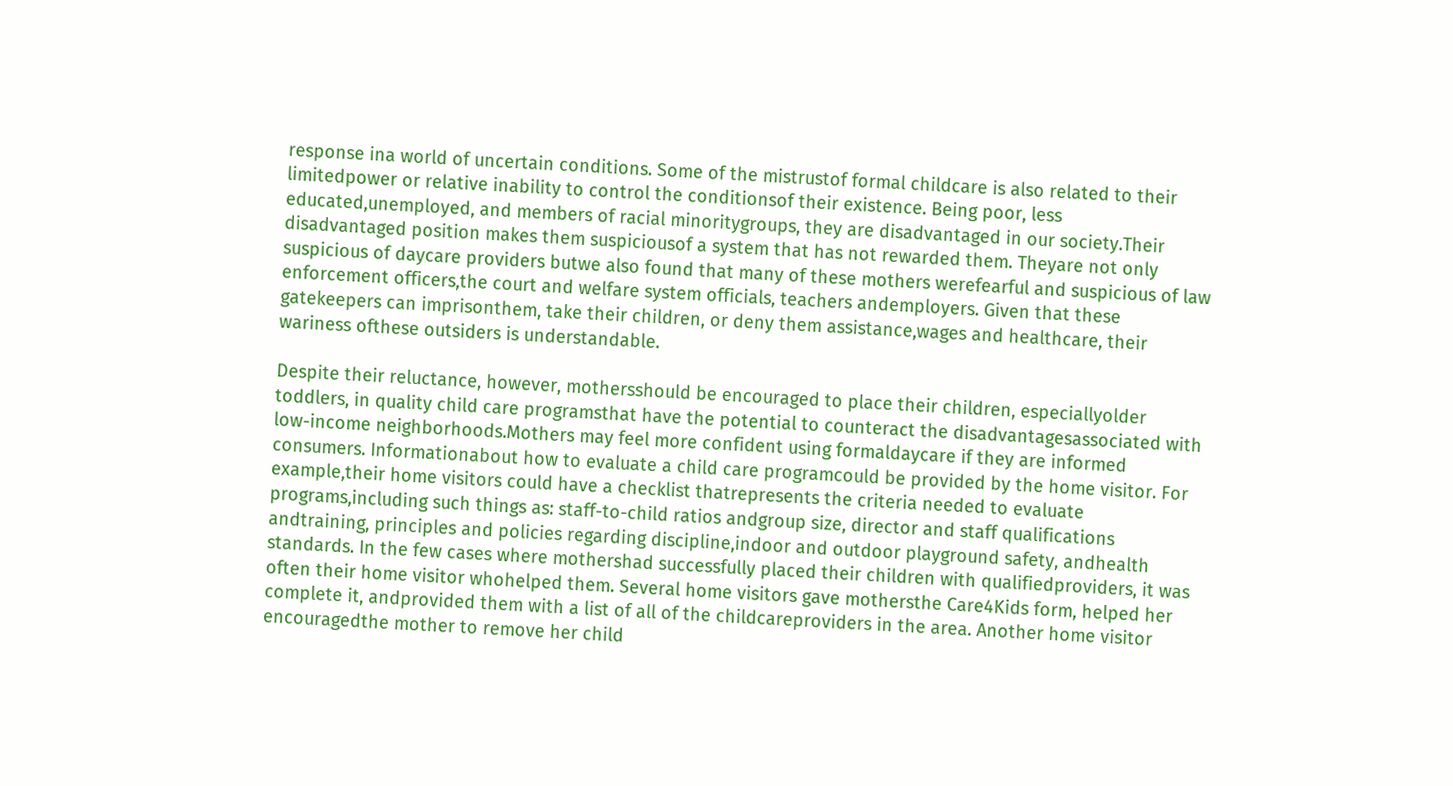response ina world of uncertain conditions. Some of the mistrustof formal childcare is also related to their limitedpower or relative inability to control the conditionsof their existence. Being poor, less educated,unemployed, and members of racial minoritygroups, they are disadvantaged in our society.Their disadvantaged position makes them suspiciousof a system that has not rewarded them. Theyare not only suspicious of daycare providers butwe also found that many of these mothers werefearful and suspicious of law enforcement officers,the court and welfare system officials, teachers andemployers. Given that these gatekeepers can imprisonthem, take their children, or deny them assistance,wages and healthcare, their wariness ofthese outsiders is understandable.

Despite their reluctance, however, mothersshould be encouraged to place their children, especiallyolder toddlers, in quality child care programsthat have the potential to counteract the disadvantagesassociated with low-income neighborhoods.Mothers may feel more confident using formaldaycare if they are informed consumers. Informationabout how to evaluate a child care programcould be provided by the home visitor. For example,their home visitors could have a checklist thatrepresents the criteria needed to evaluate programs,including such things as: staff-to-child ratios andgroup size, director and staff qualifications andtraining, principles and policies regarding discipline,indoor and outdoor playground safety, andhealth standards. In the few cases where mothershad successfully placed their children with qualifiedproviders, it was often their home visitor whohelped them. Several home visitors gave mothersthe Care4Kids form, helped her complete it, andprovided them with a list of all of the childcareproviders in the area. Another home visitor encouragedthe mother to remove her child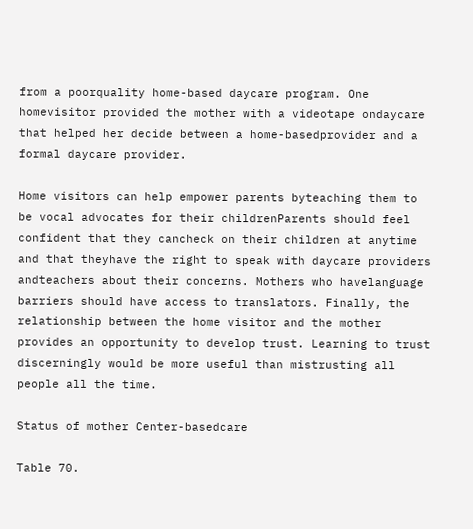from a poorquality home-based daycare program. One homevisitor provided the mother with a videotape ondaycare that helped her decide between a home-basedprovider and a formal daycare provider.

Home visitors can help empower parents byteaching them to be vocal advocates for their childrenParents should feel confident that they cancheck on their children at anytime and that theyhave the right to speak with daycare providers andteachers about their concerns. Mothers who havelanguage barriers should have access to translators. Finally, the relationship between the home visitor and the mother provides an opportunity to develop trust. Learning to trust discerningly would be more useful than mistrusting all people all the time.

Status of mother Center-basedcare

Table 70.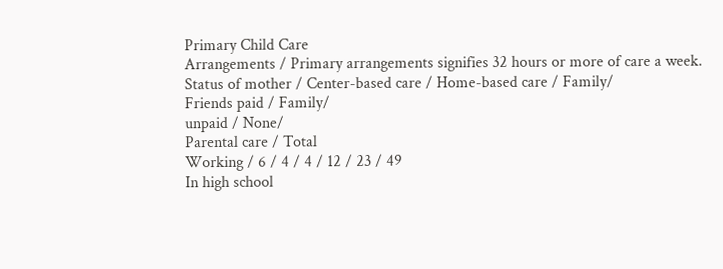Primary Child Care
Arrangements / Primary arrangements signifies 32 hours or more of care a week.
Status of mother / Center-based care / Home-based care / Family/
Friends paid / Family/
unpaid / None/
Parental care / Total
Working / 6 / 4 / 4 / 12 / 23 / 49
In high school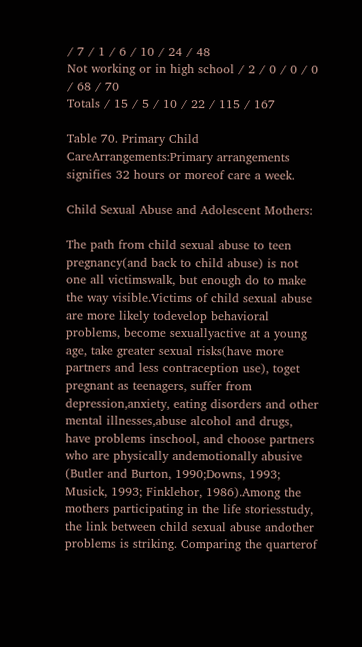/ 7 / 1 / 6 / 10 / 24 / 48
Not working or in high school / 2 / 0 / 0 / 0 / 68 / 70
Totals / 15 / 5 / 10 / 22 / 115 / 167

Table 70. Primary Child CareArrangements:Primary arrangements signifies 32 hours or moreof care a week.

Child Sexual Abuse and Adolescent Mothers:

The path from child sexual abuse to teen pregnancy(and back to child abuse) is not one all victimswalk, but enough do to make the way visible.Victims of child sexual abuse are more likely todevelop behavioral problems, become sexuallyactive at a young age, take greater sexual risks(have more partners and less contraception use), toget pregnant as teenagers, suffer from depression,anxiety, eating disorders and other mental illnesses,abuse alcohol and drugs, have problems inschool, and choose partners who are physically andemotionally abusive (Butler and Burton, 1990;Downs, 1993; Musick, 1993; Finklehor, 1986).Among the mothers participating in the life storiesstudy, the link between child sexual abuse andother problems is striking. Comparing the quarterof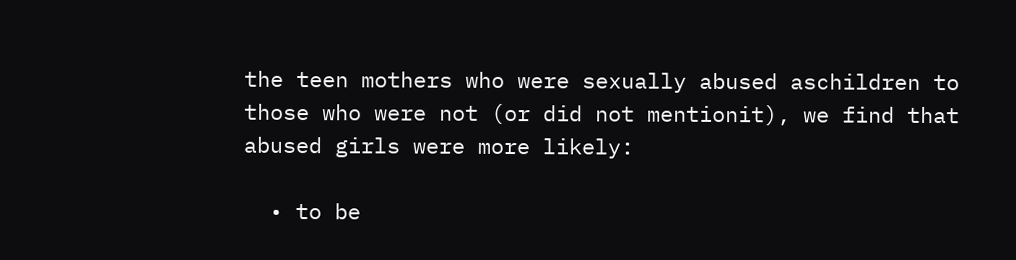the teen mothers who were sexually abused aschildren to those who were not (or did not mentionit), we find that abused girls were more likely:

  • to be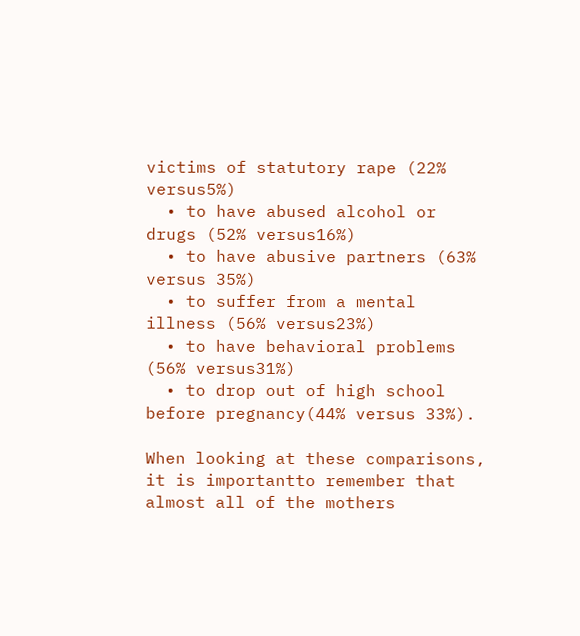victims of statutory rape (22% versus5%)
  • to have abused alcohol or drugs (52% versus16%)
  • to have abusive partners (63% versus 35%)
  • to suffer from a mental illness (56% versus23%)
  • to have behavioral problems (56% versus31%)
  • to drop out of high school before pregnancy(44% versus 33%).

When looking at these comparisons, it is importantto remember that almost all of the mothers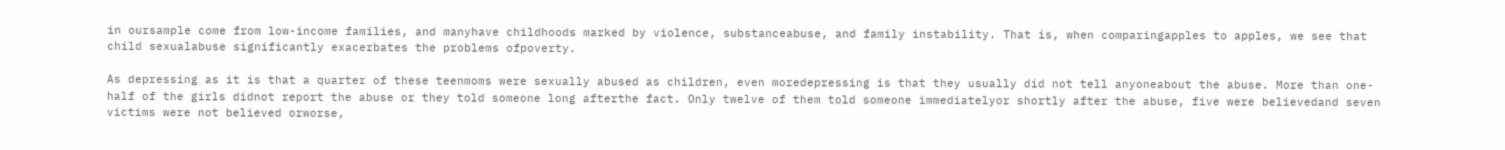in oursample come from low-income families, and manyhave childhoods marked by violence, substanceabuse, and family instability. That is, when comparingapples to apples, we see that child sexualabuse significantly exacerbates the problems ofpoverty.

As depressing as it is that a quarter of these teenmoms were sexually abused as children, even moredepressing is that they usually did not tell anyoneabout the abuse. More than one-half of the girls didnot report the abuse or they told someone long afterthe fact. Only twelve of them told someone immediatelyor shortly after the abuse, five were believedand seven victims were not believed orworse,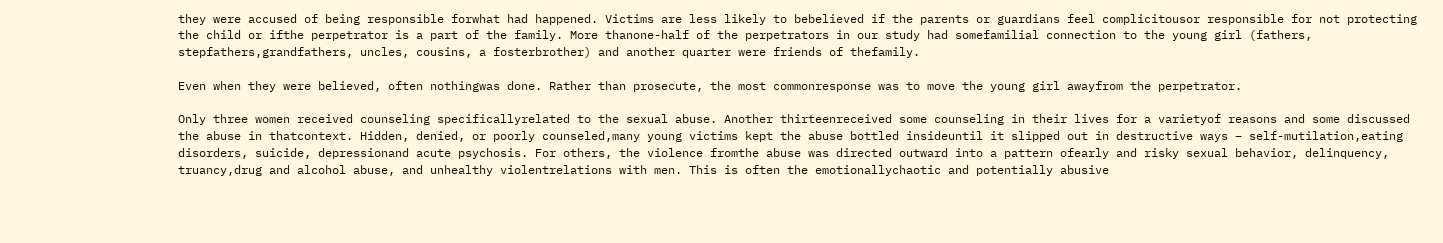they were accused of being responsible forwhat had happened. Victims are less likely to bebelieved if the parents or guardians feel complicitousor responsible for not protecting the child or ifthe perpetrator is a part of the family. More thanone-half of the perpetrators in our study had somefamilial connection to the young girl (fathers, stepfathers,grandfathers, uncles, cousins, a fosterbrother) and another quarter were friends of thefamily.

Even when they were believed, often nothingwas done. Rather than prosecute, the most commonresponse was to move the young girl awayfrom the perpetrator.

Only three women received counseling specificallyrelated to the sexual abuse. Another thirteenreceived some counseling in their lives for a varietyof reasons and some discussed the abuse in thatcontext. Hidden, denied, or poorly counseled,many young victims kept the abuse bottled insideuntil it slipped out in destructive ways – self-mutilation,eating disorders, suicide, depressionand acute psychosis. For others, the violence fromthe abuse was directed outward into a pattern ofearly and risky sexual behavior, delinquency, truancy,drug and alcohol abuse, and unhealthy violentrelations with men. This is often the emotionallychaotic and potentially abusive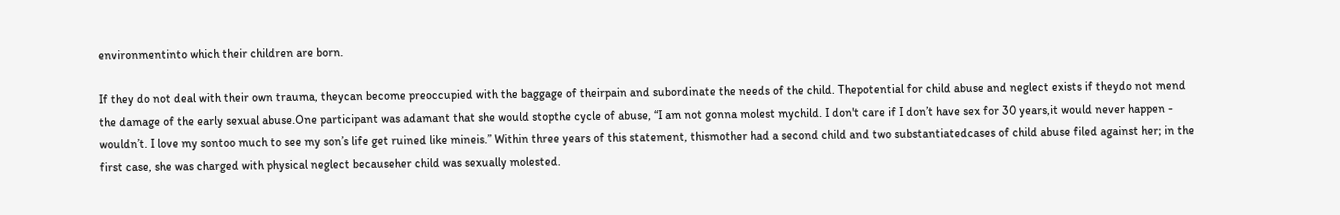environmentinto which their children are born.

If they do not deal with their own trauma, theycan become preoccupied with the baggage of theirpain and subordinate the needs of the child. Thepotential for child abuse and neglect exists if theydo not mend the damage of the early sexual abuse.One participant was adamant that she would stopthe cycle of abuse, “I am not gonna molest mychild. I don't care if I don’t have sex for 30 years,it would never happen - wouldn’t. I love my sontoo much to see my son’s life get ruined like mineis.” Within three years of this statement, thismother had a second child and two substantiatedcases of child abuse filed against her; in the first case, she was charged with physical neglect becauseher child was sexually molested.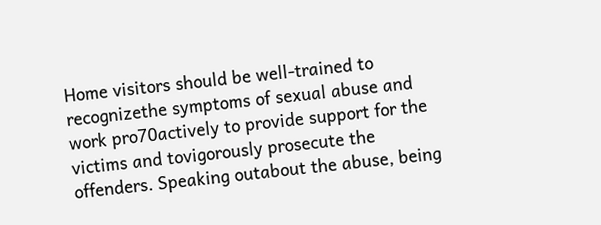Home visitors should be well-trained to recognizethe symptoms of sexual abuse and work pro70actively to provide support for the victims and tovigorously prosecute the offenders. Speaking outabout the abuse, being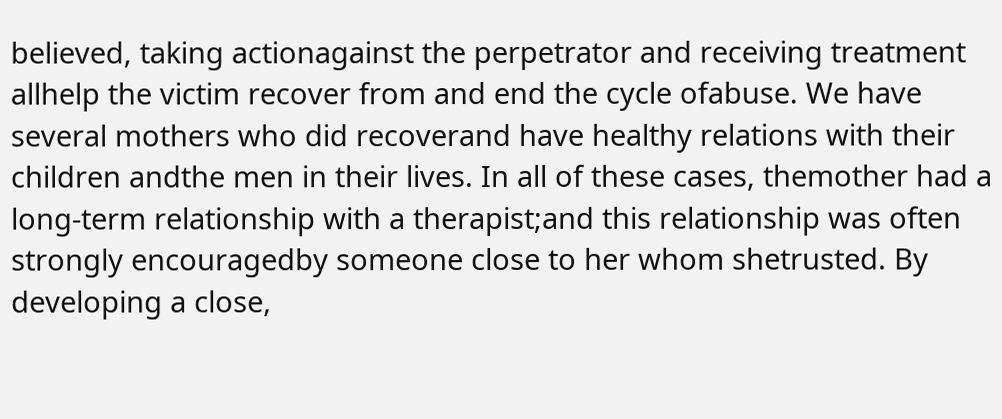believed, taking actionagainst the perpetrator and receiving treatment allhelp the victim recover from and end the cycle ofabuse. We have several mothers who did recoverand have healthy relations with their children andthe men in their lives. In all of these cases, themother had a long-term relationship with a therapist;and this relationship was often strongly encouragedby someone close to her whom shetrusted. By developing a close,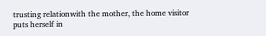trusting relationwith the mother, the home visitor puts herself in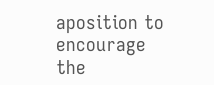aposition to encourage the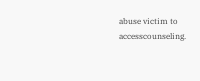abuse victim to accesscounseling.